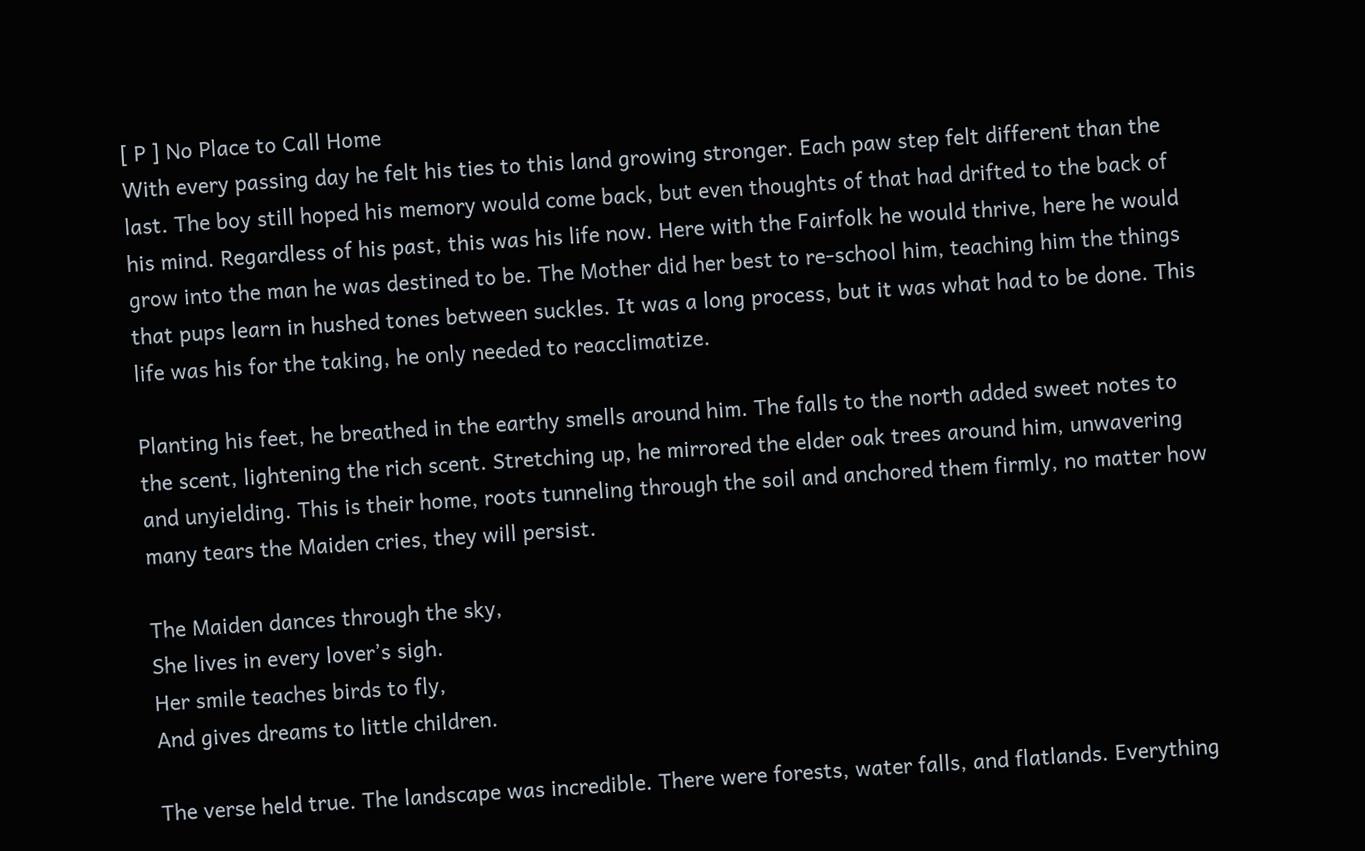[ P ] No Place to Call Home
With every passing day he felt his ties to this land growing stronger. Each paw step felt different than the last. The boy still hoped his memory would come back, but even thoughts of that had drifted to the back of his mind. Regardless of his past, this was his life now. Here with the Fairfolk he would thrive, here he would grow into the man he was destined to be. The Mother did her best to re-school him, teaching him the things that pups learn in hushed tones between suckles. It was a long process, but it was what had to be done. This life was his for the taking, he only needed to reacclimatize.

Planting his feet, he breathed in the earthy smells around him. The falls to the north added sweet notes to the scent, lightening the rich scent. Stretching up, he mirrored the elder oak trees around him, unwavering and unyielding. This is their home, roots tunneling through the soil and anchored them firmly, no matter how many tears the Maiden cries, they will persist.

The Maiden dances through the sky,
She lives in every lover’s sigh.
Her smile teaches birds to fly,
And gives dreams to little children.

The verse held true. The landscape was incredible. There were forests, water falls, and flatlands. Everything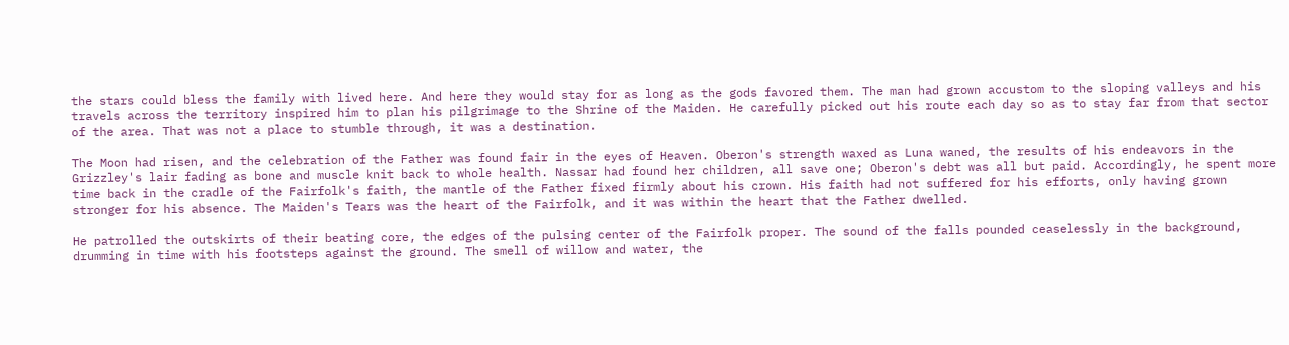the stars could bless the family with lived here. And here they would stay for as long as the gods favored them. The man had grown accustom to the sloping valleys and his travels across the territory inspired him to plan his pilgrimage to the Shrine of the Maiden. He carefully picked out his route each day so as to stay far from that sector of the area. That was not a place to stumble through, it was a destination.

The Moon had risen, and the celebration of the Father was found fair in the eyes of Heaven. Oberon's strength waxed as Luna waned, the results of his endeavors in the Grizzley's lair fading as bone and muscle knit back to whole health. Nassar had found her children, all save one; Oberon's debt was all but paid. Accordingly, he spent more time back in the cradle of the Fairfolk's faith, the mantle of the Father fixed firmly about his crown. His faith had not suffered for his efforts, only having grown stronger for his absence. The Maiden's Tears was the heart of the Fairfolk, and it was within the heart that the Father dwelled.

He patrolled the outskirts of their beating core, the edges of the pulsing center of the Fairfolk proper. The sound of the falls pounded ceaselessly in the background, drumming in time with his footsteps against the ground. The smell of willow and water, the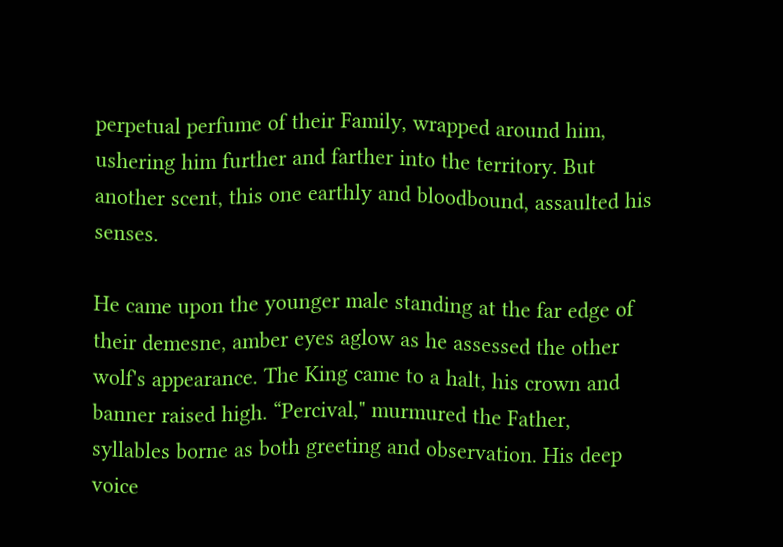perpetual perfume of their Family, wrapped around him, ushering him further and farther into the territory. But another scent, this one earthly and bloodbound, assaulted his senses.

He came upon the younger male standing at the far edge of their demesne, amber eyes aglow as he assessed the other wolf's appearance. The King came to a halt, his crown and banner raised high. “Percival," murmured the Father, syllables borne as both greeting and observation. His deep voice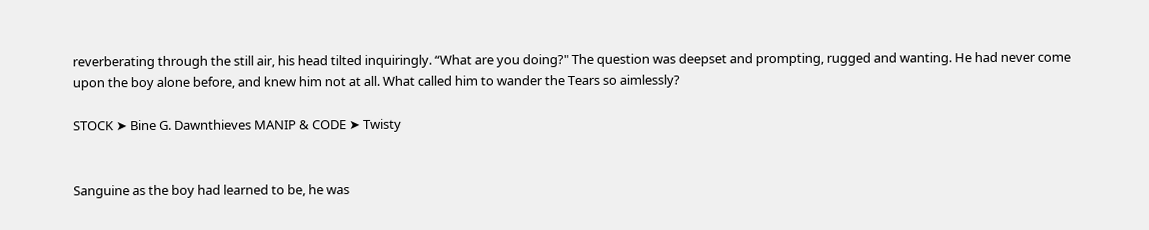reverberating through the still air, his head tilted inquiringly. “What are you doing?" The question was deepset and prompting, rugged and wanting. He had never come upon the boy alone before, and knew him not at all. What called him to wander the Tears so aimlessly?

STOCK ➤ Bine G. Dawnthieves MANIP & CODE ➤ Twisty


Sanguine as the boy had learned to be, he was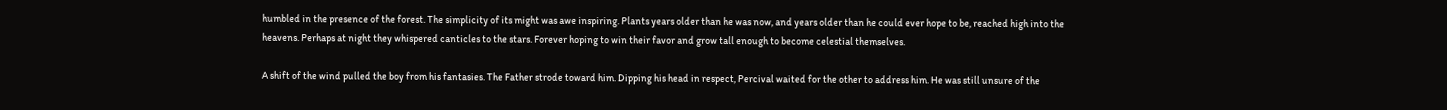humbled in the presence of the forest. The simplicity of its might was awe inspiring. Plants years older than he was now, and years older than he could ever hope to be, reached high into the heavens. Perhaps at night they whispered canticles to the stars. Forever hoping to win their favor and grow tall enough to become celestial themselves.

A shift of the wind pulled the boy from his fantasies. The Father strode toward him. Dipping his head in respect, Percival waited for the other to address him. He was still unsure of the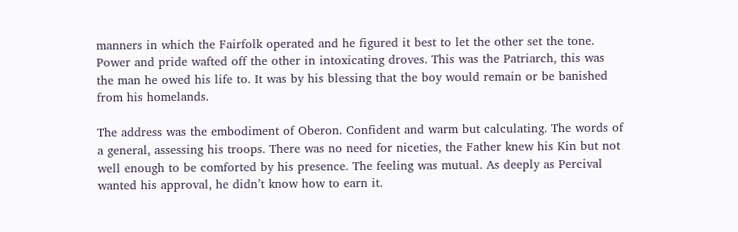manners in which the Fairfolk operated and he figured it best to let the other set the tone. Power and pride wafted off the other in intoxicating droves. This was the Patriarch, this was the man he owed his life to. It was by his blessing that the boy would remain or be banished from his homelands.

The address was the embodiment of Oberon. Confident and warm but calculating. The words of a general, assessing his troops. There was no need for niceties, the Father knew his Kin but not well enough to be comforted by his presence. The feeling was mutual. As deeply as Percival wanted his approval, he didn’t know how to earn it.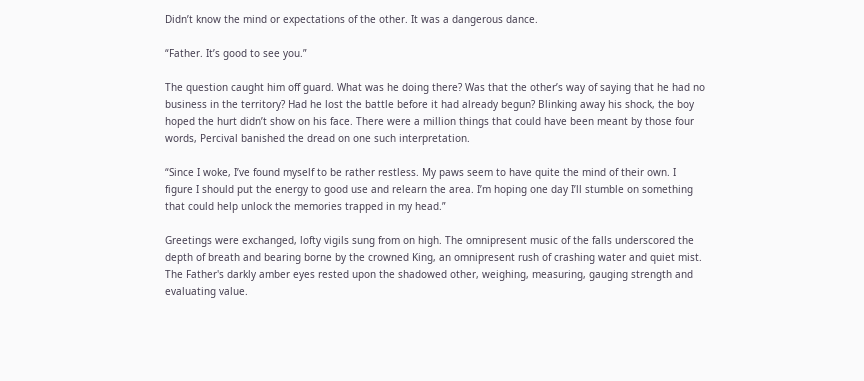Didn’t know the mind or expectations of the other. It was a dangerous dance.

“Father. It’s good to see you.”

The question caught him off guard. What was he doing there? Was that the other’s way of saying that he had no business in the territory? Had he lost the battle before it had already begun? Blinking away his shock, the boy hoped the hurt didn’t show on his face. There were a million things that could have been meant by those four words, Percival banished the dread on one such interpretation.

“Since I woke, I’ve found myself to be rather restless. My paws seem to have quite the mind of their own. I figure I should put the energy to good use and relearn the area. I’m hoping one day I’ll stumble on something that could help unlock the memories trapped in my head.”

Greetings were exchanged, lofty vigils sung from on high. The omnipresent music of the falls underscored the depth of breath and bearing borne by the crowned King, an omnipresent rush of crashing water and quiet mist. The Father's darkly amber eyes rested upon the shadowed other, weighing, measuring, gauging strength and evaluating value.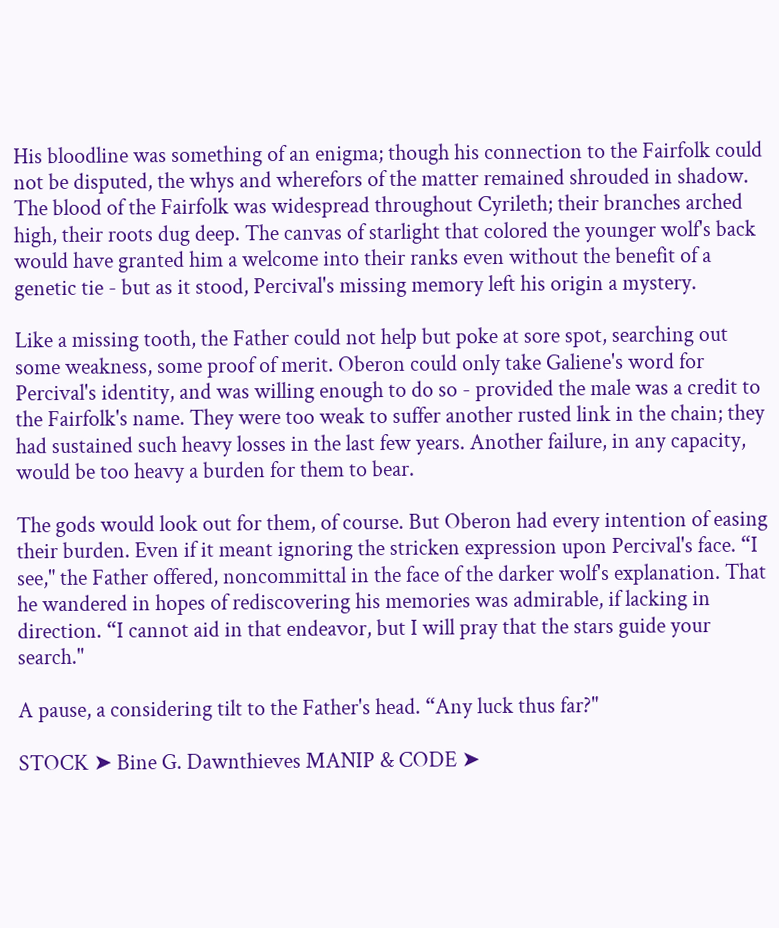His bloodline was something of an enigma; though his connection to the Fairfolk could not be disputed, the whys and wherefors of the matter remained shrouded in shadow. The blood of the Fairfolk was widespread throughout Cyrileth; their branches arched high, their roots dug deep. The canvas of starlight that colored the younger wolf's back would have granted him a welcome into their ranks even without the benefit of a genetic tie - but as it stood, Percival's missing memory left his origin a mystery.

Like a missing tooth, the Father could not help but poke at sore spot, searching out some weakness, some proof of merit. Oberon could only take Galiene's word for Percival's identity, and was willing enough to do so - provided the male was a credit to the Fairfolk's name. They were too weak to suffer another rusted link in the chain; they had sustained such heavy losses in the last few years. Another failure, in any capacity, would be too heavy a burden for them to bear.

The gods would look out for them, of course. But Oberon had every intention of easing their burden. Even if it meant ignoring the stricken expression upon Percival's face. “I see," the Father offered, noncommittal in the face of the darker wolf's explanation. That he wandered in hopes of rediscovering his memories was admirable, if lacking in direction. “I cannot aid in that endeavor, but I will pray that the stars guide your search."

A pause, a considering tilt to the Father's head. “Any luck thus far?"

STOCK ➤ Bine G. Dawnthieves MANIP & CODE ➤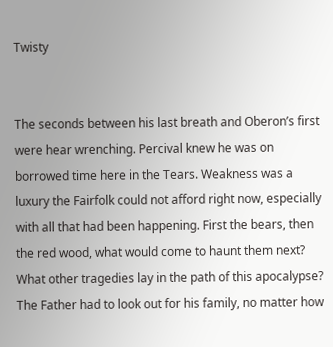Twisty


The seconds between his last breath and Oberon’s first were hear wrenching. Percival knew he was on borrowed time here in the Tears. Weakness was a luxury the Fairfolk could not afford right now, especially with all that had been happening. First the bears, then the red wood, what would come to haunt them next? What other tragedies lay in the path of this apocalypse? The Father had to look out for his family, no matter how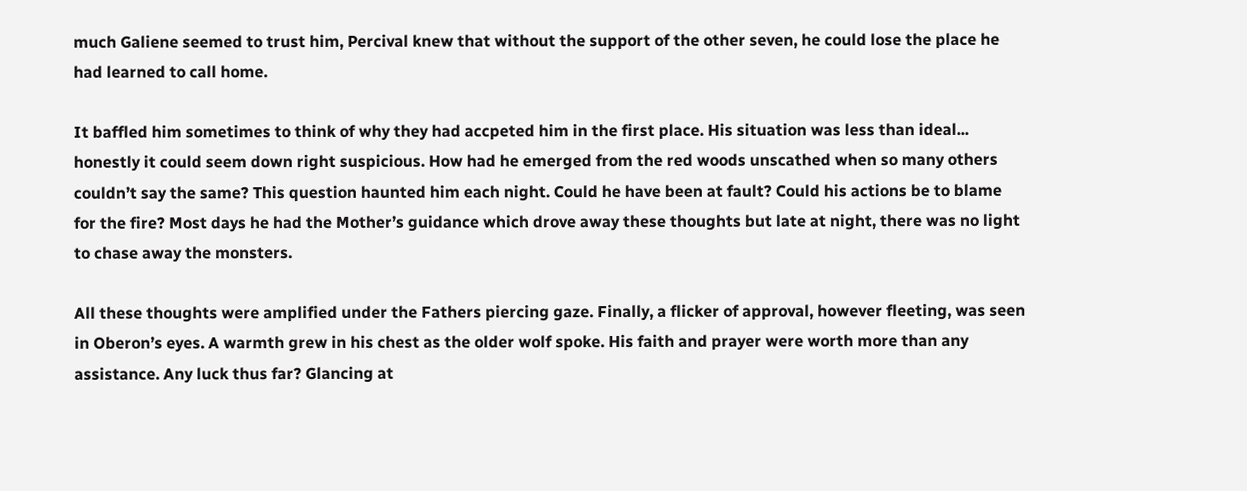much Galiene seemed to trust him, Percival knew that without the support of the other seven, he could lose the place he had learned to call home.

It baffled him sometimes to think of why they had accpeted him in the first place. His situation was less than ideal... honestly it could seem down right suspicious. How had he emerged from the red woods unscathed when so many others couldn’t say the same? This question haunted him each night. Could he have been at fault? Could his actions be to blame for the fire? Most days he had the Mother’s guidance which drove away these thoughts but late at night, there was no light to chase away the monsters.

All these thoughts were amplified under the Fathers piercing gaze. Finally, a flicker of approval, however fleeting, was seen in Oberon’s eyes. A warmth grew in his chest as the older wolf spoke. His faith and prayer were worth more than any assistance. Any luck thus far? Glancing at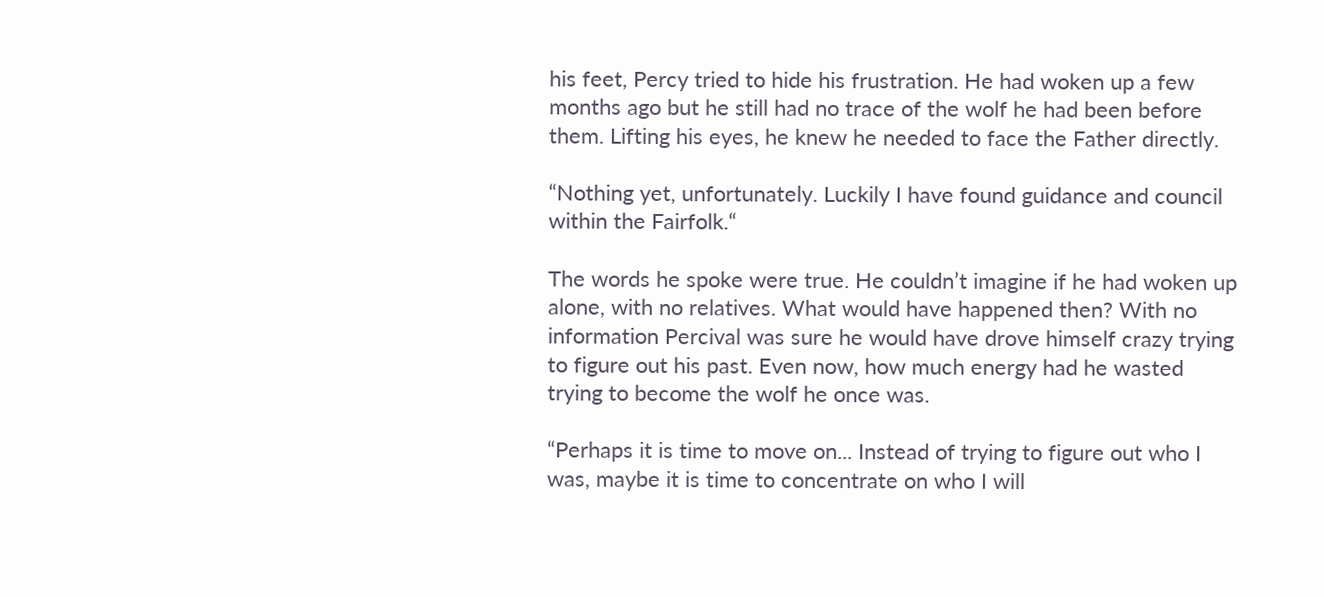his feet, Percy tried to hide his frustration. He had woken up a few months ago but he still had no trace of the wolf he had been before them. Lifting his eyes, he knew he needed to face the Father directly.

“Nothing yet, unfortunately. Luckily I have found guidance and council within the Fairfolk.“

The words he spoke were true. He couldn’t imagine if he had woken up alone, with no relatives. What would have happened then? With no information Percival was sure he would have drove himself crazy trying to figure out his past. Even now, how much energy had he wasted trying to become the wolf he once was.

“Perhaps it is time to move on... Instead of trying to figure out who I was, maybe it is time to concentrate on who I will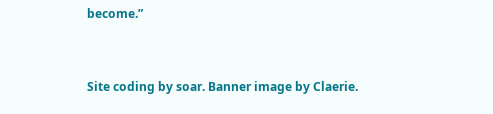become.”


Site coding by soar. Banner image by Claerie.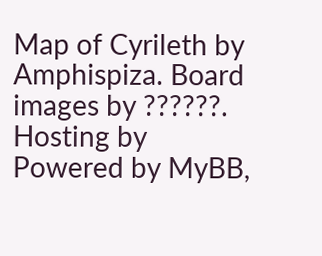Map of Cyrileth by Amphispiza. Board images by ??????.
Hosting by
Powered by MyBB,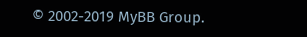© 2002-2019 MyBB Group.